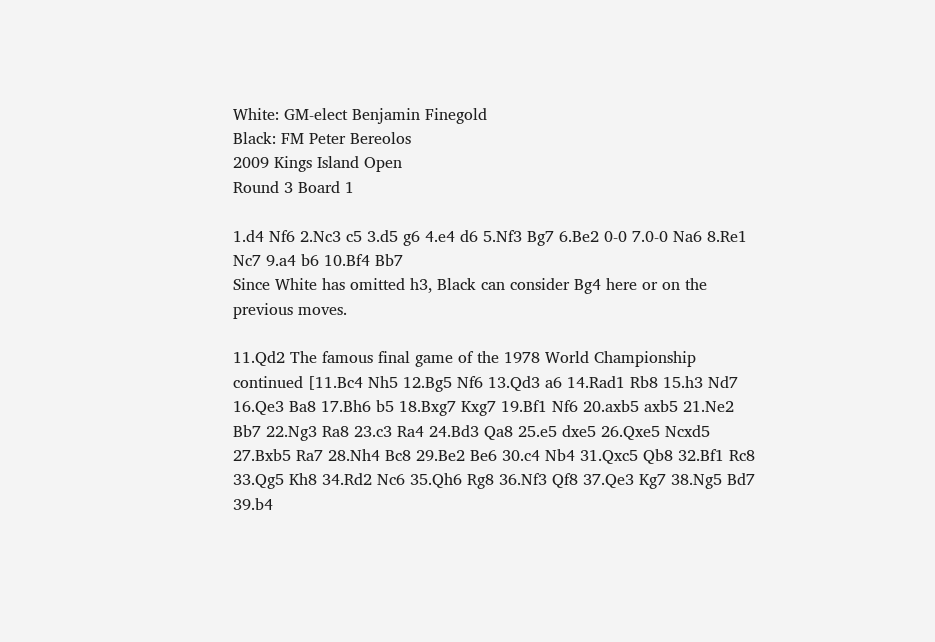White: GM-elect Benjamin Finegold
Black: FM Peter Bereolos
2009 Kings Island Open
Round 3 Board 1

1.d4 Nf6 2.Nc3 c5 3.d5 g6 4.e4 d6 5.Nf3 Bg7 6.Be2 0-0 7.0-0 Na6 8.Re1 Nc7 9.a4 b6 10.Bf4 Bb7
Since White has omitted h3, Black can consider Bg4 here or on the previous moves.

11.Qd2 The famous final game of the 1978 World Championship continued [11.Bc4 Nh5 12.Bg5 Nf6 13.Qd3 a6 14.Rad1 Rb8 15.h3 Nd7 16.Qe3 Ba8 17.Bh6 b5 18.Bxg7 Kxg7 19.Bf1 Nf6 20.axb5 axb5 21.Ne2 Bb7 22.Ng3 Ra8 23.c3 Ra4 24.Bd3 Qa8 25.e5 dxe5 26.Qxe5 Ncxd5 27.Bxb5 Ra7 28.Nh4 Bc8 29.Be2 Be6 30.c4 Nb4 31.Qxc5 Qb8 32.Bf1 Rc8 33.Qg5 Kh8 34.Rd2 Nc6 35.Qh6 Rg8 36.Nf3 Qf8 37.Qe3 Kg7 38.Ng5 Bd7 39.b4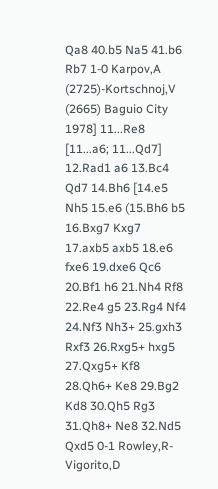Qa8 40.b5 Na5 41.b6 Rb7 1-0 Karpov,A (2725)-Kortschnoj,V (2665) Baguio City 1978] 11...Re8 [11...a6; 11...Qd7] 12.Rad1 a6 13.Bc4 Qd7 14.Bh6 [14.e5 Nh5 15.e6 (15.Bh6 b5 16.Bxg7 Kxg7 17.axb5 axb5 18.e6 fxe6 19.dxe6 Qc6 20.Bf1 h6 21.Nh4 Rf8 22.Re4 g5 23.Rg4 Nf4 24.Nf3 Nh3+ 25.gxh3 Rxf3 26.Rxg5+ hxg5 27.Qxg5+ Kf8 28.Qh6+ Ke8 29.Bg2 Kd8 30.Qh5 Rg3 31.Qh8+ Ne8 32.Nd5 Qxd5 0-1 Rowley,R-Vigorito,D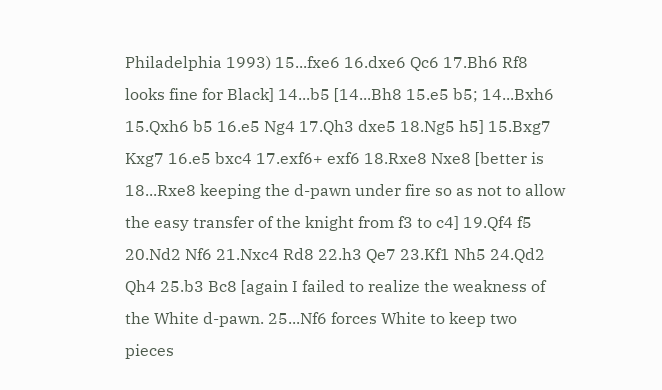Philadelphia 1993) 15...fxe6 16.dxe6 Qc6 17.Bh6 Rf8 looks fine for Black] 14...b5 [14...Bh8 15.e5 b5; 14...Bxh6 15.Qxh6 b5 16.e5 Ng4 17.Qh3 dxe5 18.Ng5 h5] 15.Bxg7 Kxg7 16.e5 bxc4 17.exf6+ exf6 18.Rxe8 Nxe8 [better is 18...Rxe8 keeping the d-pawn under fire so as not to allow the easy transfer of the knight from f3 to c4] 19.Qf4 f5 20.Nd2 Nf6 21.Nxc4 Rd8 22.h3 Qe7 23.Kf1 Nh5 24.Qd2 Qh4 25.b3 Bc8 [again I failed to realize the weakness of the White d-pawn. 25...Nf6 forces White to keep two pieces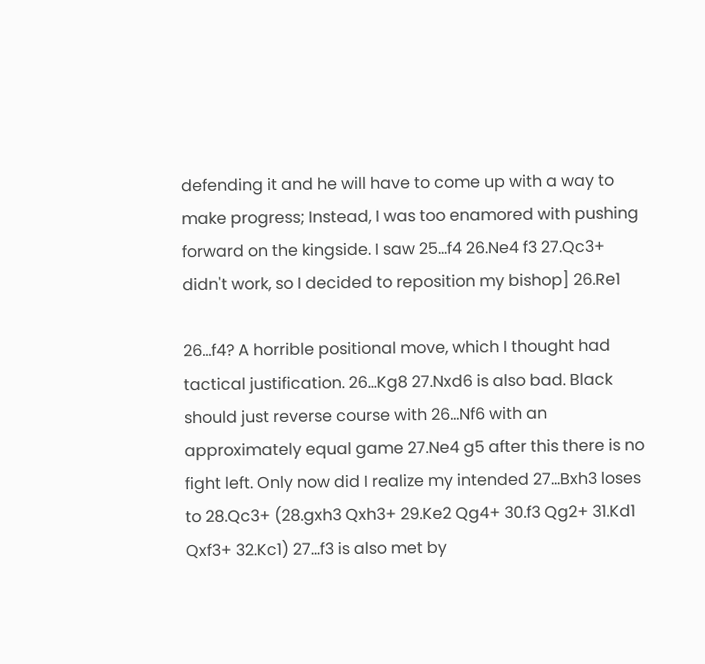defending it and he will have to come up with a way to make progress; Instead, I was too enamored with pushing forward on the kingside. I saw 25...f4 26.Ne4 f3 27.Qc3+ didn't work, so I decided to reposition my bishop] 26.Re1

26...f4? A horrible positional move, which I thought had tactical justification. 26...Kg8 27.Nxd6 is also bad. Black should just reverse course with 26...Nf6 with an approximately equal game 27.Ne4 g5 after this there is no fight left. Only now did I realize my intended 27...Bxh3 loses to 28.Qc3+ (28.gxh3 Qxh3+ 29.Ke2 Qg4+ 30.f3 Qg2+ 31.Kd1 Qxf3+ 32.Kc1) 27...f3 is also met by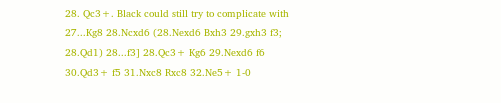28. Qc3+. Black could still try to complicate with 27...Kg8 28.Ncxd6 (28.Nexd6 Bxh3 29.gxh3 f3; 28.Qd1) 28...f3] 28.Qc3+ Kg6 29.Nexd6 f6 30.Qd3+ f5 31.Nxc8 Rxc8 32.Ne5+ 1-0